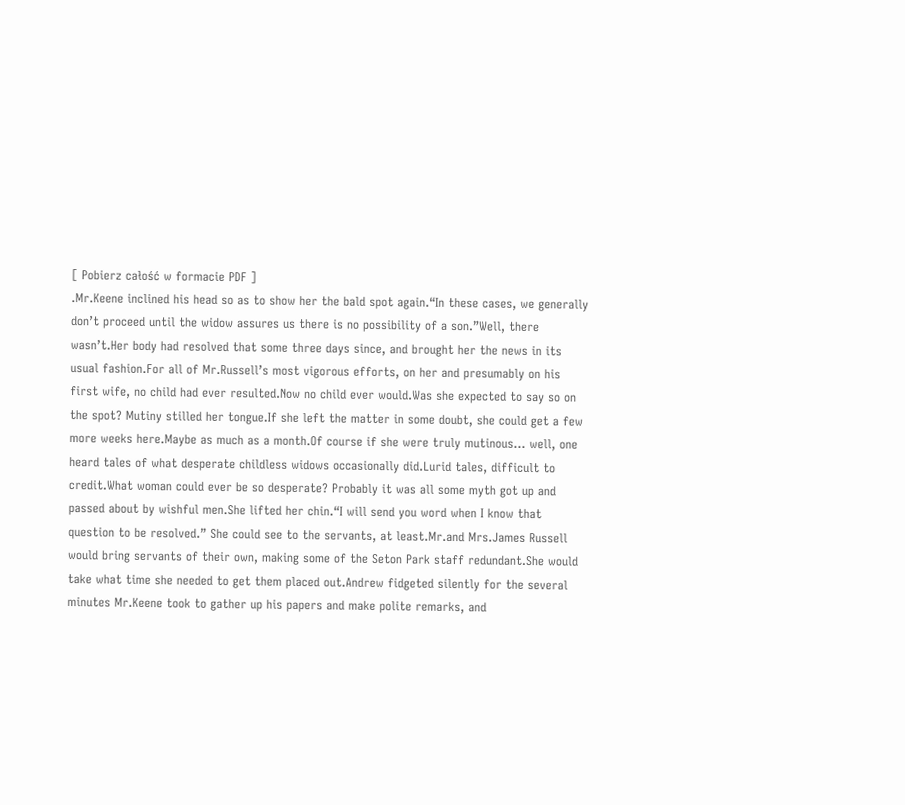[ Pobierz całość w formacie PDF ]
.Mr.Keene inclined his head so as to show her the bald spot again.“In these cases, we generally don’t proceed until the widow assures us there is no possibility of a son.”Well, there wasn’t.Her body had resolved that some three days since, and brought her the news in its usual fashion.For all of Mr.Russell’s most vigorous efforts, on her and presumably on his first wife, no child had ever resulted.Now no child ever would.Was she expected to say so on the spot? Mutiny stilled her tongue.If she left the matter in some doubt, she could get a few more weeks here.Maybe as much as a month.Of course if she were truly mutinous… well, one heard tales of what desperate childless widows occasionally did.Lurid tales, difficult to credit.What woman could ever be so desperate? Probably it was all some myth got up and passed about by wishful men.She lifted her chin.“I will send you word when I know that question to be resolved.” She could see to the servants, at least.Mr.and Mrs.James Russell would bring servants of their own, making some of the Seton Park staff redundant.She would take what time she needed to get them placed out.Andrew fidgeted silently for the several minutes Mr.Keene took to gather up his papers and make polite remarks, and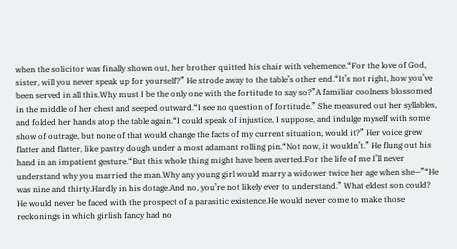when the solicitor was finally shown out, her brother quitted his chair with vehemence.“For the love of God, sister, will you never speak up for yourself?” He strode away to the table’s other end.“It’s not right, how you’ve been served in all this.Why must I be the only one with the fortitude to say so?”A familiar coolness blossomed in the middle of her chest and seeped outward.“I see no question of fortitude.” She measured out her syllables, and folded her hands atop the table again.“I could speak of injustice, I suppose, and indulge myself with some show of outrage, but none of that would change the facts of my current situation, would it?” Her voice grew flatter and flatter, like pastry dough under a most adamant rolling pin.“Not now, it wouldn’t.” He flung out his hand in an impatient gesture.“But this whole thing might have been averted.For the life of me I’ll never understand why you married the man.Why any young girl would marry a widower twice her age when she—”“He was nine and thirty.Hardly in his dotage.And no, you’re not likely ever to understand.” What eldest son could? He would never be faced with the prospect of a parasitic existence.He would never come to make those reckonings in which girlish fancy had no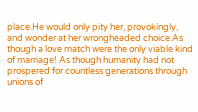place.He would only pity her, provokingly, and wonder at her wrongheaded choice.As though a love match were the only viable kind of marriage! As though humanity had not prospered for countless generations through unions of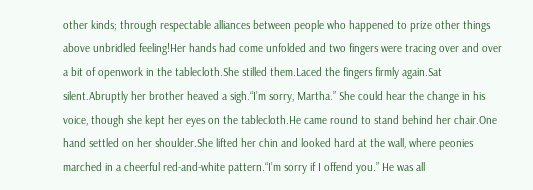other kinds; through respectable alliances between people who happened to prize other things above unbridled feeling!Her hands had come unfolded and two fingers were tracing over and over a bit of openwork in the tablecloth.She stilled them.Laced the fingers firmly again.Sat silent.Abruptly her brother heaved a sigh.“I’m sorry, Martha.” She could hear the change in his voice, though she kept her eyes on the tablecloth.He came round to stand behind her chair.One hand settled on her shoulder.She lifted her chin and looked hard at the wall, where peonies marched in a cheerful red-and-white pattern.“I’m sorry if I offend you.” He was all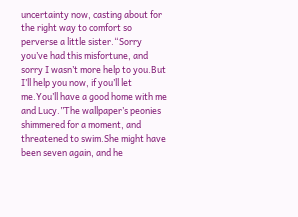uncertainty now, casting about for the right way to comfort so perverse a little sister.“Sorry you’ve had this misfortune, and sorry I wasn’t more help to you.But I’ll help you now, if you’ll let me.You’ll have a good home with me and Lucy.”The wallpaper’s peonies shimmered for a moment, and threatened to swim.She might have been seven again, and he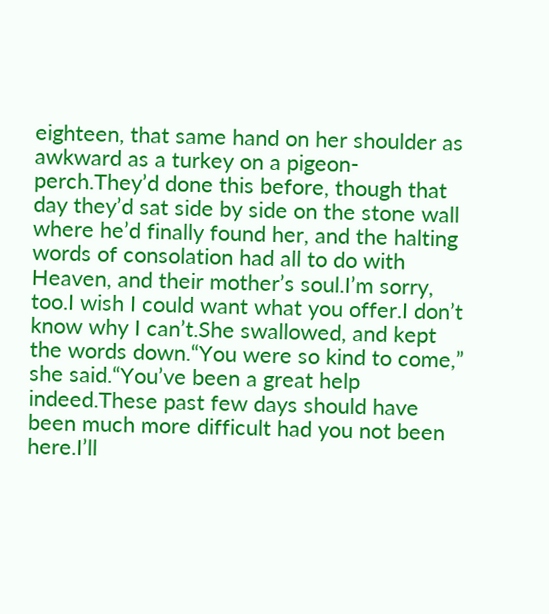eighteen, that same hand on her shoulder as awkward as a turkey on a pigeon-perch.They’d done this before, though that day they’d sat side by side on the stone wall where he’d finally found her, and the halting words of consolation had all to do with Heaven, and their mother’s soul.I’m sorry, too.I wish I could want what you offer.I don’t know why I can’t.She swallowed, and kept the words down.“You were so kind to come,” she said.“You’ve been a great help indeed.These past few days should have been much more difficult had you not been here.I’ll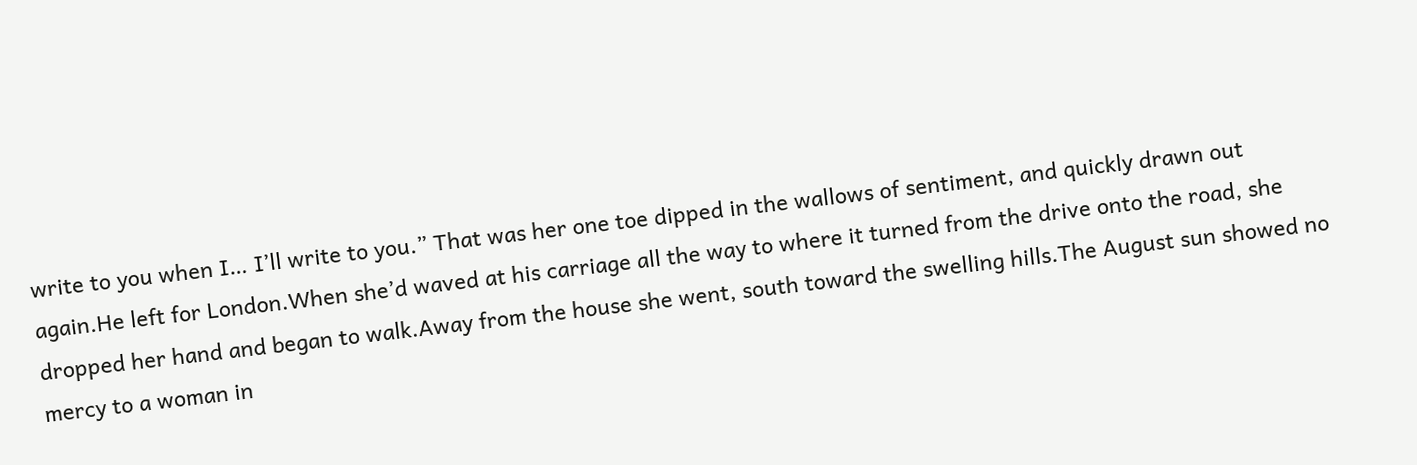write to you when I… I’ll write to you.” That was her one toe dipped in the wallows of sentiment, and quickly drawn out again.He left for London.When she’d waved at his carriage all the way to where it turned from the drive onto the road, she dropped her hand and began to walk.Away from the house she went, south toward the swelling hills.The August sun showed no mercy to a woman in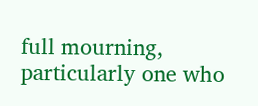full mourning, particularly one who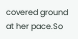covered ground at her pace.So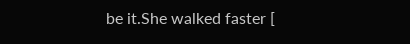be it.She walked faster [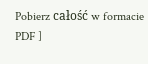Pobierz całość w formacie PDF ]